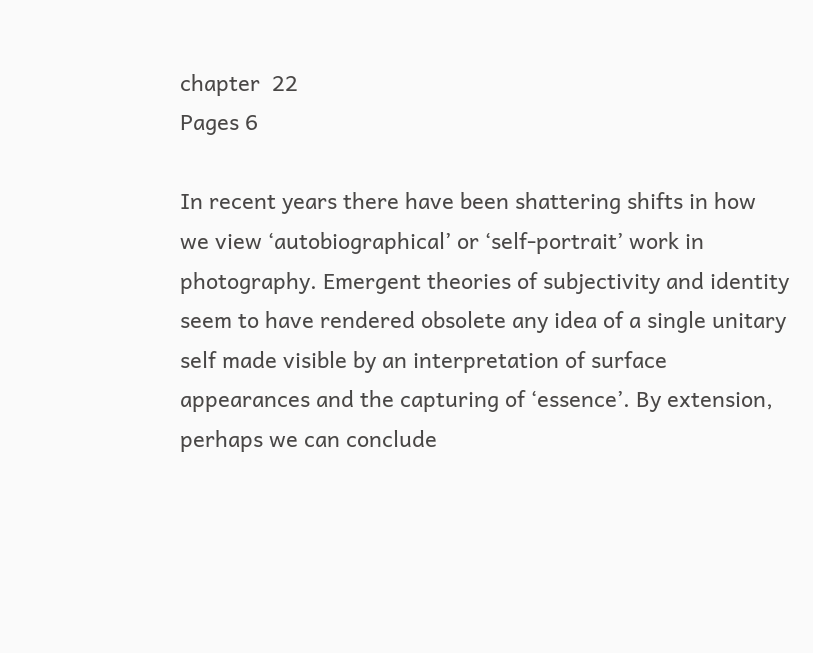chapter  22
Pages 6

In recent years there have been shattering shifts in how we view ‘autobiographical’ or ‘self-portrait’ work in photography. Emergent theories of subjectivity and identity seem to have rendered obsolete any idea of a single unitary self made visible by an interpretation of surface appearances and the capturing of ‘essence’. By extension, perhaps we can conclude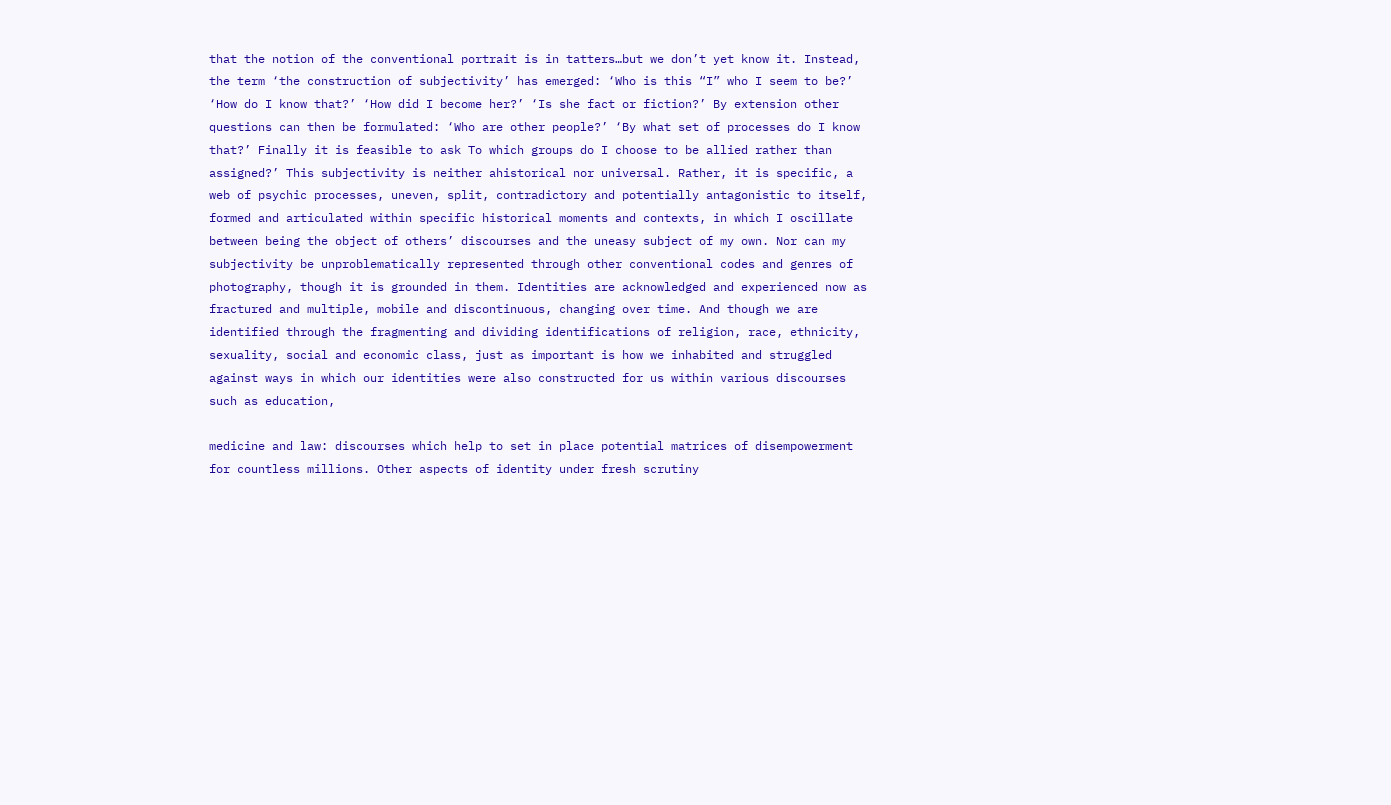that the notion of the conventional portrait is in tatters…but we don’t yet know it. Instead, the term ‘the construction of subjectivity’ has emerged: ‘Who is this “I” who I seem to be?’ ‘How do I know that?’ ‘How did I become her?’ ‘Is she fact or fiction?’ By extension other questions can then be formulated: ‘Who are other people?’ ‘By what set of processes do I know that?’ Finally it is feasible to ask To which groups do I choose to be allied rather than assigned?’ This subjectivity is neither ahistorical nor universal. Rather, it is specific, a web of psychic processes, uneven, split, contradictory and potentially antagonistic to itself, formed and articulated within specific historical moments and contexts, in which I oscillate between being the object of others’ discourses and the uneasy subject of my own. Nor can my subjectivity be unproblematically represented through other conventional codes and genres of photography, though it is grounded in them. Identities are acknowledged and experienced now as fractured and multiple, mobile and discontinuous, changing over time. And though we are identified through the fragmenting and dividing identifications of religion, race, ethnicity, sexuality, social and economic class, just as important is how we inhabited and struggled against ways in which our identities were also constructed for us within various discourses such as education,

medicine and law: discourses which help to set in place potential matrices of disempowerment for countless millions. Other aspects of identity under fresh scrutiny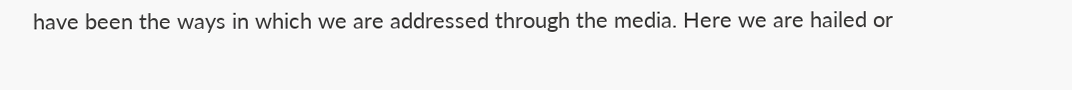have been the ways in which we are addressed through the media. Here we are hailed or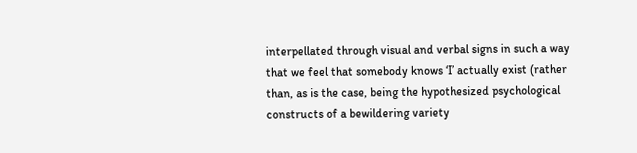interpellated through visual and verbal signs in such a way that we feel that somebody knows ‘I’ actually exist (rather than, as is the case, being the hypothesized psychological constructs of a bewildering variety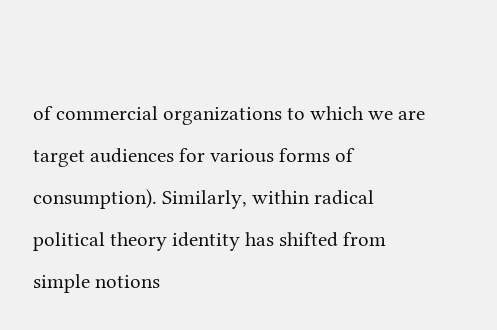of commercial organizations to which we are target audiences for various forms of consumption). Similarly, within radical political theory identity has shifted from simple notions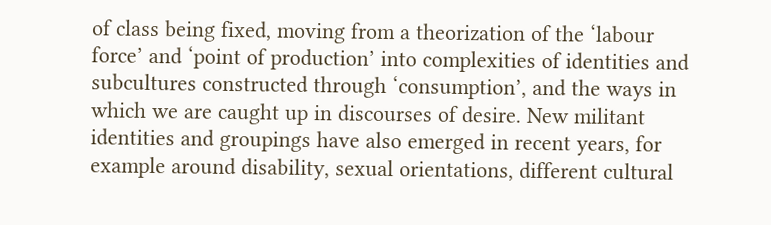of class being fixed, moving from a theorization of the ‘labour force’ and ‘point of production’ into complexities of identities and subcultures constructed through ‘consumption’, and the ways in which we are caught up in discourses of desire. New militant identities and groupings have also emerged in recent years, for example around disability, sexual orientations, different cultural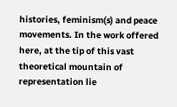histories, feminism(s) and peace movements. In the work offered here, at the tip of this vast theoretical mountain of representation lie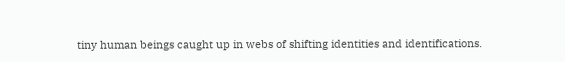tiny human beings caught up in webs of shifting identities and identifications.